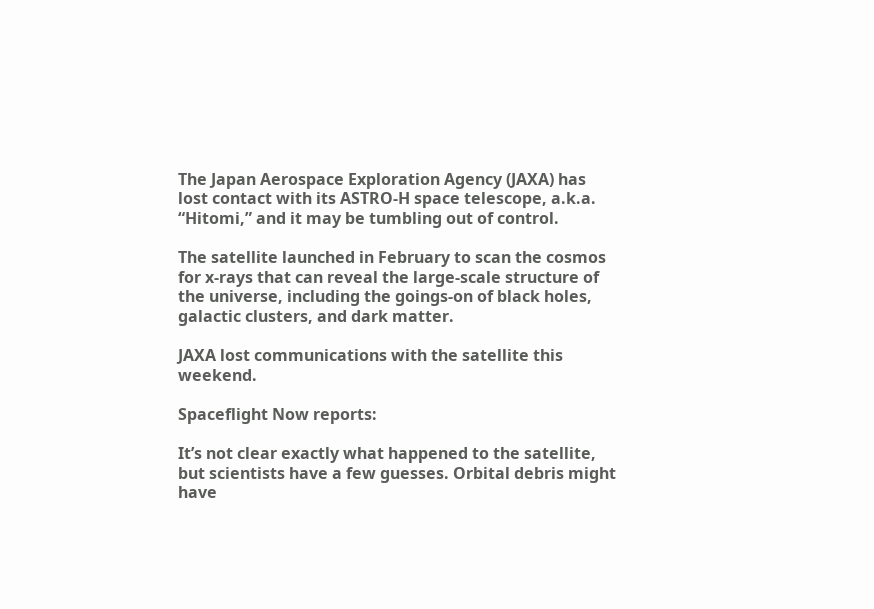The Japan Aerospace Exploration Agency (JAXA) has lost contact with its ASTRO-H space telescope, a.k.a. “Hitomi,” and it may be tumbling out of control.

The satellite launched in February to scan the cosmos for x-rays that can reveal the large-scale structure of the universe, including the goings-on of black holes, galactic clusters, and dark matter.

JAXA lost communications with the satellite this weekend.

Spaceflight Now reports:

It’s not clear exactly what happened to the satellite, but scientists have a few guesses. Orbital debris might have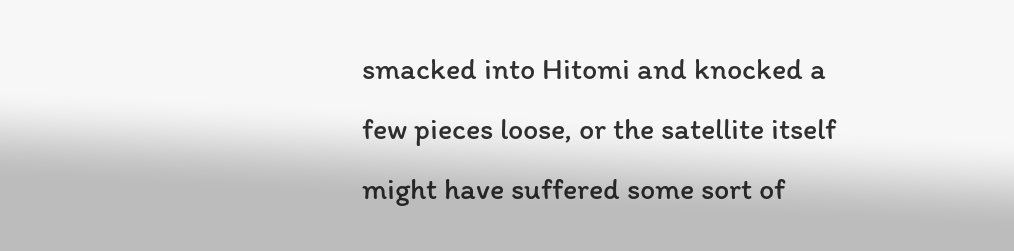smacked into Hitomi and knocked a few pieces loose, or the satellite itself might have suffered some sort of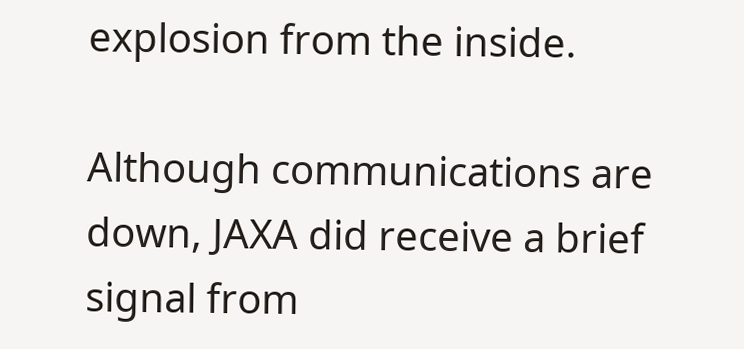explosion from the inside.

Although communications are down, JAXA did receive a brief signal from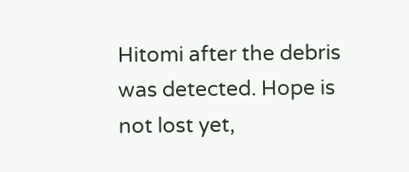Hitomi after the debris was detected. Hope is not lost yet,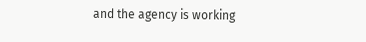and the agency is working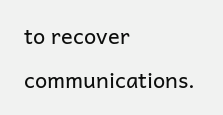to recover communications.